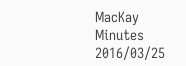MacKay Minutes 2016/03/25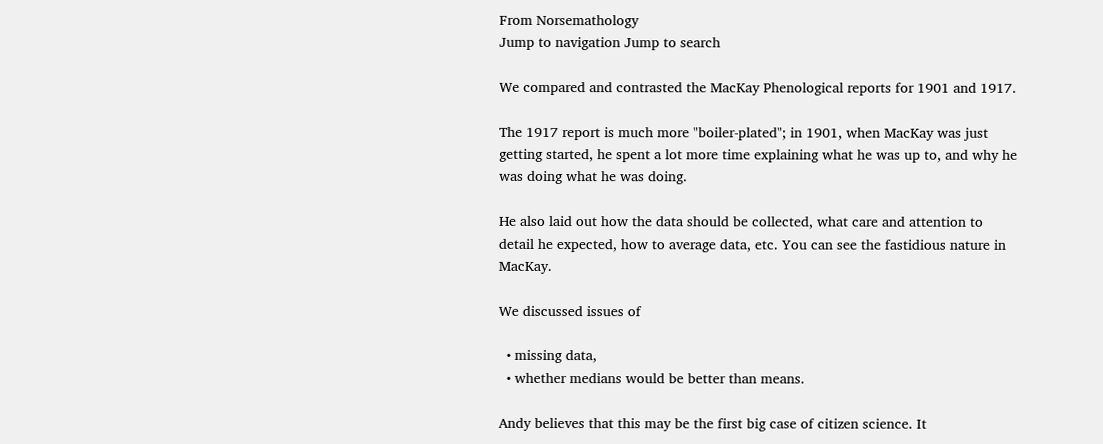From Norsemathology
Jump to navigation Jump to search

We compared and contrasted the MacKay Phenological reports for 1901 and 1917.

The 1917 report is much more "boiler-plated"; in 1901, when MacKay was just getting started, he spent a lot more time explaining what he was up to, and why he was doing what he was doing.

He also laid out how the data should be collected, what care and attention to detail he expected, how to average data, etc. You can see the fastidious nature in MacKay.

We discussed issues of

  • missing data,
  • whether medians would be better than means.

Andy believes that this may be the first big case of citizen science. It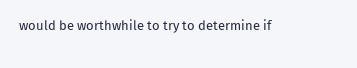would be worthwhile to try to determine if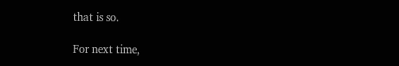that is so.

For next time,